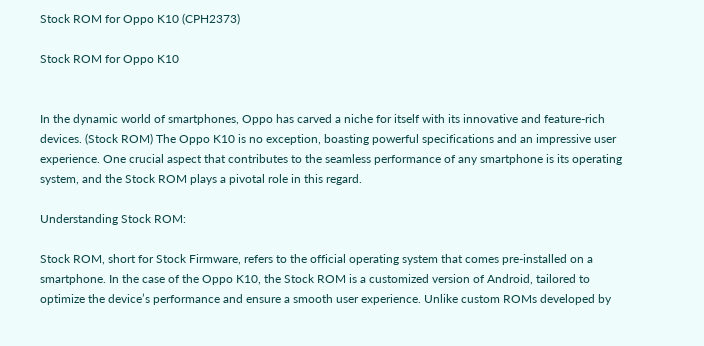Stock ROM for Oppo K10 (CPH2373)

Stock ROM for Oppo K10


In the dynamic world of smartphones, Oppo has carved a niche for itself with its innovative and feature-rich devices. (Stock ROM) The Oppo K10 is no exception, boasting powerful specifications and an impressive user experience. One crucial aspect that contributes to the seamless performance of any smartphone is its operating system, and the Stock ROM plays a pivotal role in this regard.

Understanding Stock ROM:

Stock ROM, short for Stock Firmware, refers to the official operating system that comes pre-installed on a smartphone. In the case of the Oppo K10, the Stock ROM is a customized version of Android, tailored to optimize the device’s performance and ensure a smooth user experience. Unlike custom ROMs developed by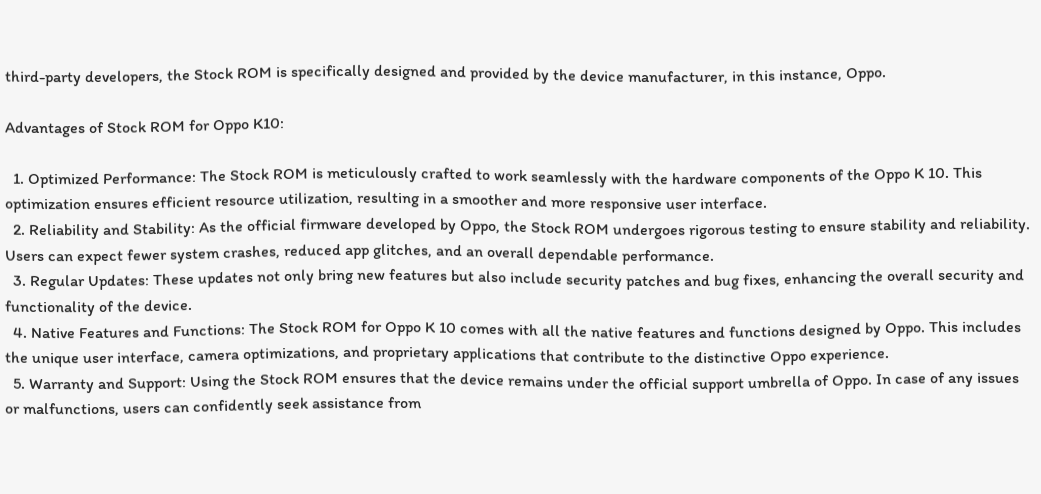third-party developers, the Stock ROM is specifically designed and provided by the device manufacturer, in this instance, Oppo.

Advantages of Stock ROM for Oppo K10:

  1. Optimized Performance: The Stock ROM is meticulously crafted to work seamlessly with the hardware components of the Oppo K 10. This optimization ensures efficient resource utilization, resulting in a smoother and more responsive user interface.
  2. Reliability and Stability: As the official firmware developed by Oppo, the Stock ROM undergoes rigorous testing to ensure stability and reliability. Users can expect fewer system crashes, reduced app glitches, and an overall dependable performance.
  3. Regular Updates: These updates not only bring new features but also include security patches and bug fixes, enhancing the overall security and functionality of the device.
  4. Native Features and Functions: The Stock ROM for Oppo K 10 comes with all the native features and functions designed by Oppo. This includes the unique user interface, camera optimizations, and proprietary applications that contribute to the distinctive Oppo experience.
  5. Warranty and Support: Using the Stock ROM ensures that the device remains under the official support umbrella of Oppo. In case of any issues or malfunctions, users can confidently seek assistance from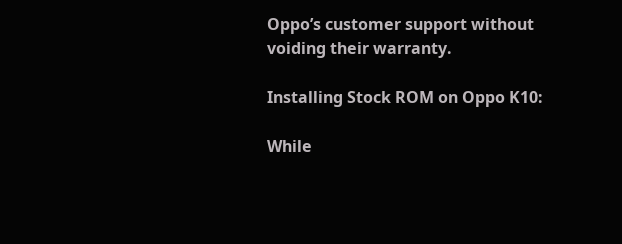Oppo’s customer support without voiding their warranty.

Installing Stock ROM on Oppo K10:

While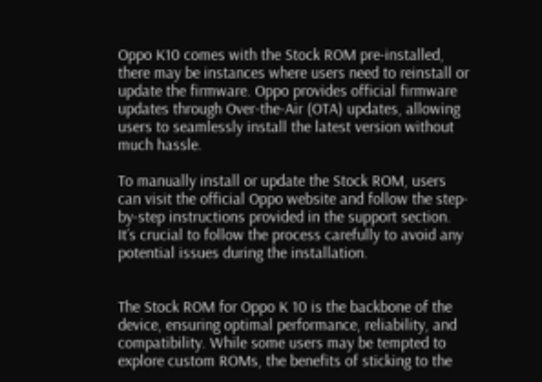Oppo K10 comes with the Stock ROM pre-installed, there may be instances where users need to reinstall or update the firmware. Oppo provides official firmware updates through Over-the-Air (OTA) updates, allowing users to seamlessly install the latest version without much hassle.

To manually install or update the Stock ROM, users can visit the official Oppo website and follow the step-by-step instructions provided in the support section. It’s crucial to follow the process carefully to avoid any potential issues during the installation.


The Stock ROM for Oppo K 10 is the backbone of the device, ensuring optimal performance, reliability, and compatibility. While some users may be tempted to explore custom ROMs, the benefits of sticking to the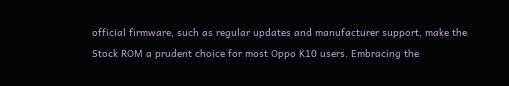official firmware, such as regular updates and manufacturer support, make the Stock ROM a prudent choice for most Oppo K10 users. Embracing the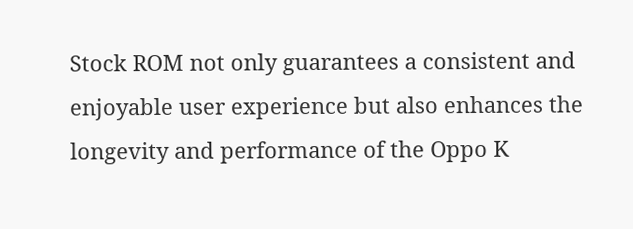Stock ROM not only guarantees a consistent and enjoyable user experience but also enhances the longevity and performance of the Oppo K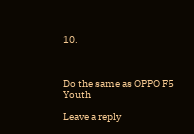10.



Do the same as OPPO F5 Youth

Leave a reply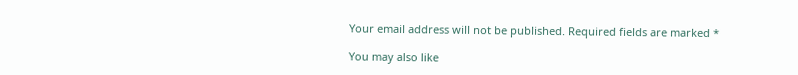Your email address will not be published. Required fields are marked *

You may also like